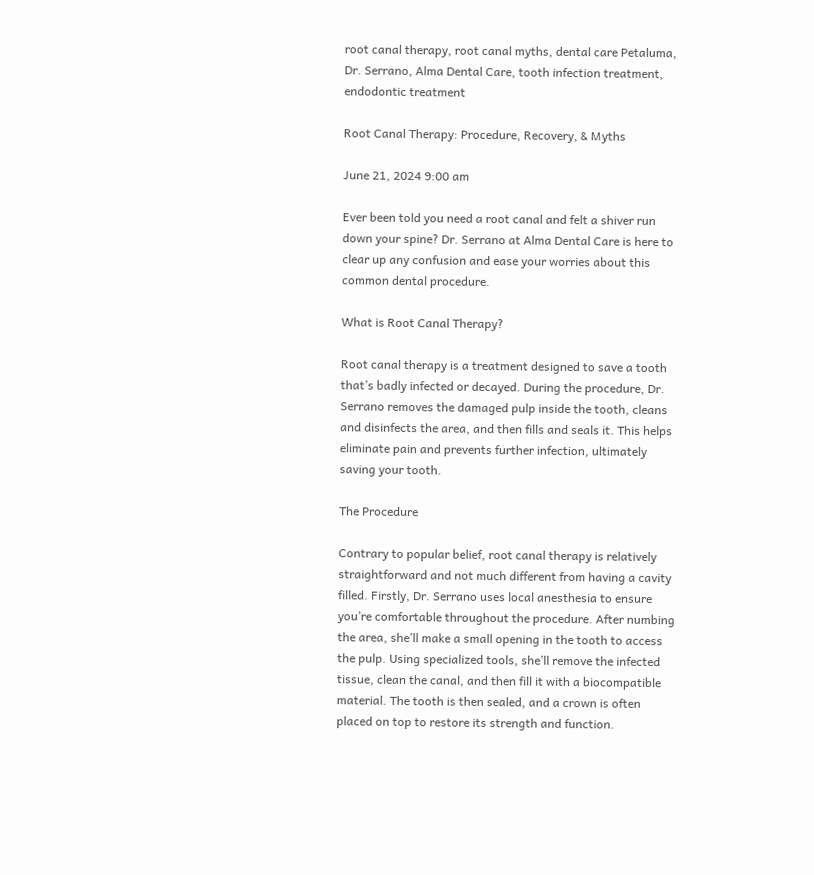root canal therapy, root canal myths, dental care Petaluma, Dr. Serrano, Alma Dental Care, tooth infection treatment, endodontic treatment

Root Canal Therapy: Procedure, Recovery, & Myths

June 21, 2024 9:00 am

Ever been told you need a root canal and felt a shiver run down your spine? Dr. Serrano at Alma Dental Care is here to clear up any confusion and ease your worries about this common dental procedure.

What is Root Canal Therapy?

Root canal therapy is a treatment designed to save a tooth that’s badly infected or decayed. During the procedure, Dr. Serrano removes the damaged pulp inside the tooth, cleans and disinfects the area, and then fills and seals it. This helps eliminate pain and prevents further infection, ultimately saving your tooth.

The Procedure

Contrary to popular belief, root canal therapy is relatively straightforward and not much different from having a cavity filled. Firstly, Dr. Serrano uses local anesthesia to ensure you’re comfortable throughout the procedure. After numbing the area, she’ll make a small opening in the tooth to access the pulp. Using specialized tools, she’ll remove the infected tissue, clean the canal, and then fill it with a biocompatible material. The tooth is then sealed, and a crown is often placed on top to restore its strength and function.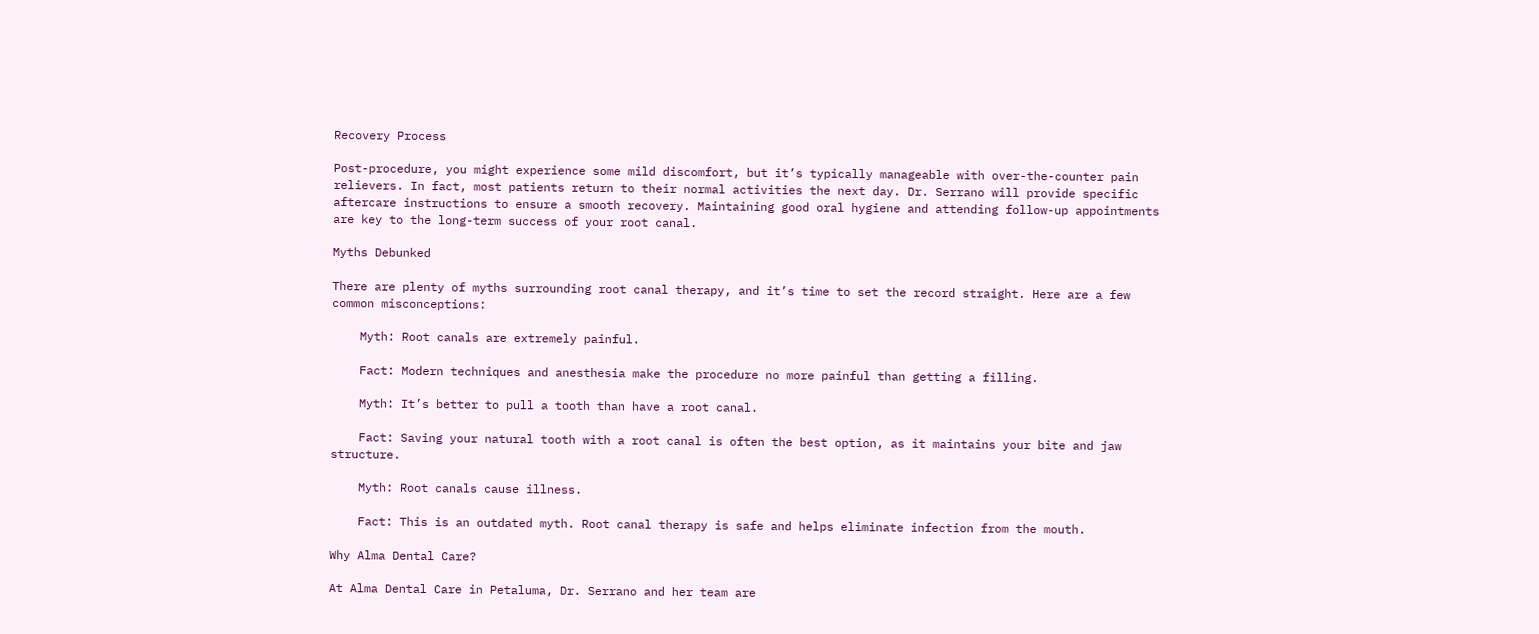Recovery Process

Post-procedure, you might experience some mild discomfort, but it’s typically manageable with over-the-counter pain relievers. In fact, most patients return to their normal activities the next day. Dr. Serrano will provide specific aftercare instructions to ensure a smooth recovery. Maintaining good oral hygiene and attending follow-up appointments are key to the long-term success of your root canal.

Myths Debunked

There are plenty of myths surrounding root canal therapy, and it’s time to set the record straight. Here are a few common misconceptions:

    Myth: Root canals are extremely painful.

    Fact: Modern techniques and anesthesia make the procedure no more painful than getting a filling.

    Myth: It’s better to pull a tooth than have a root canal.

    Fact: Saving your natural tooth with a root canal is often the best option, as it maintains your bite and jaw structure.

    Myth: Root canals cause illness.

    Fact: This is an outdated myth. Root canal therapy is safe and helps eliminate infection from the mouth.

Why Alma Dental Care?

At Alma Dental Care in Petaluma, Dr. Serrano and her team are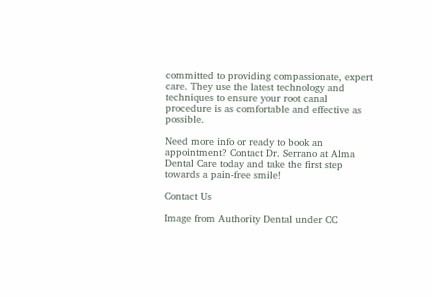committed to providing compassionate, expert care. They use the latest technology and techniques to ensure your root canal procedure is as comfortable and effective as possible.

Need more info or ready to book an appointment? Contact Dr. Serrano at Alma Dental Care today and take the first step towards a pain-free smile!

Contact Us

Image from Authority Dental under CC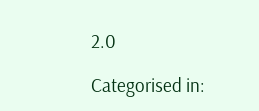2.0

Categorised in: